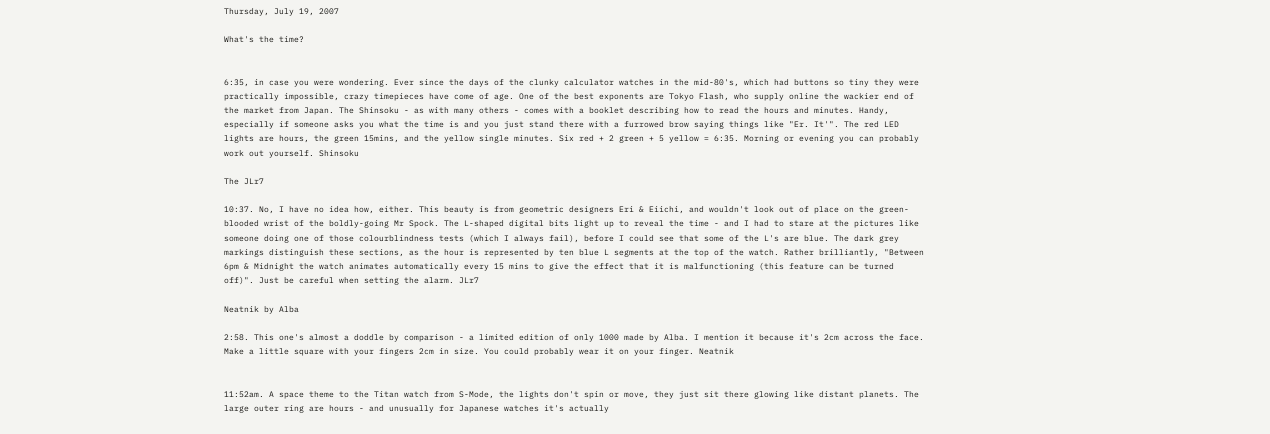Thursday, July 19, 2007

What's the time?


6:35, in case you were wondering. Ever since the days of the clunky calculator watches in the mid-80's, which had buttons so tiny they were practically impossible, crazy timepieces have come of age. One of the best exponents are Tokyo Flash, who supply online the wackier end of the market from Japan. The Shinsoku - as with many others - comes with a booklet describing how to read the hours and minutes. Handy, especially if someone asks you what the time is and you just stand there with a furrowed brow saying things like "Er. It'". The red LED lights are hours, the green 15mins, and the yellow single minutes. Six red + 2 green + 5 yellow = 6:35. Morning or evening you can probably work out yourself. Shinsoku

The JLr7

10:37. No, I have no idea how, either. This beauty is from geometric designers Eri & Eiichi, and wouldn't look out of place on the green-blooded wrist of the boldly-going Mr Spock. The L-shaped digital bits light up to reveal the time - and I had to stare at the pictures like someone doing one of those colourblindness tests (which I always fail), before I could see that some of the L's are blue. The dark grey markings distinguish these sections, as the hour is represented by ten blue L segments at the top of the watch. Rather brilliantly, "Between 6pm & Midnight the watch animates automatically every 15 mins to give the effect that it is malfunctioning (this feature can be turned off)". Just be careful when setting the alarm. JLr7

Neatnik by Alba

2:58. This one's almost a doddle by comparison - a limited edition of only 1000 made by Alba. I mention it because it's 2cm across the face. Make a little square with your fingers 2cm in size. You could probably wear it on your finger. Neatnik


11:52am. A space theme to the Titan watch from S-Mode, the lights don't spin or move, they just sit there glowing like distant planets. The large outer ring are hours - and unusually for Japanese watches it's actually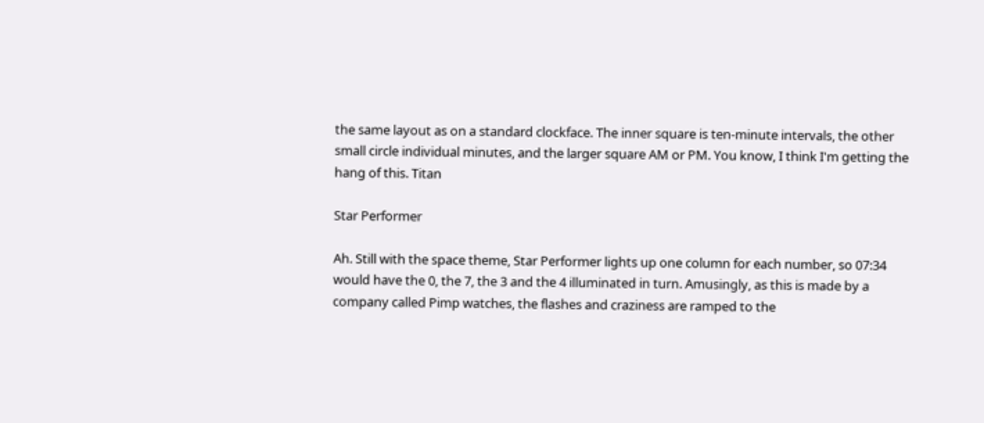the same layout as on a standard clockface. The inner square is ten-minute intervals, the other small circle individual minutes, and the larger square AM or PM. You know, I think I'm getting the hang of this. Titan

Star Performer

Ah. Still with the space theme, Star Performer lights up one column for each number, so 07:34 would have the 0, the 7, the 3 and the 4 illuminated in turn. Amusingly, as this is made by a company called Pimp watches, the flashes and craziness are ramped to the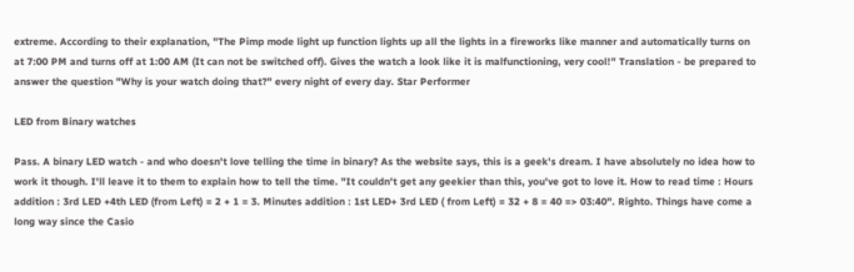extreme. According to their explanation, "The Pimp mode light up function lights up all the lights in a fireworks like manner and automatically turns on at 7:00 PM and turns off at 1:00 AM (It can not be switched off). Gives the watch a look like it is malfunctioning, very cool!" Translation - be prepared to answer the question "Why is your watch doing that?" every night of every day. Star Performer

LED from Binary watches

Pass. A binary LED watch - and who doesn't love telling the time in binary? As the website says, this is a geek's dream. I have absolutely no idea how to work it though. I'll leave it to them to explain how to tell the time. "It couldn't get any geekier than this, you've got to love it. How to read time : Hours addition : 3rd LED +4th LED (from Left) = 2 + 1 = 3. Minutes addition : 1st LED+ 3rd LED ( from Left) = 32 + 8 = 40 => 03:40". Righto. Things have come a long way since the Casio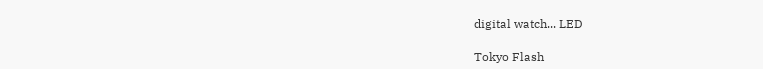digital watch... LED

Tokyo Flash